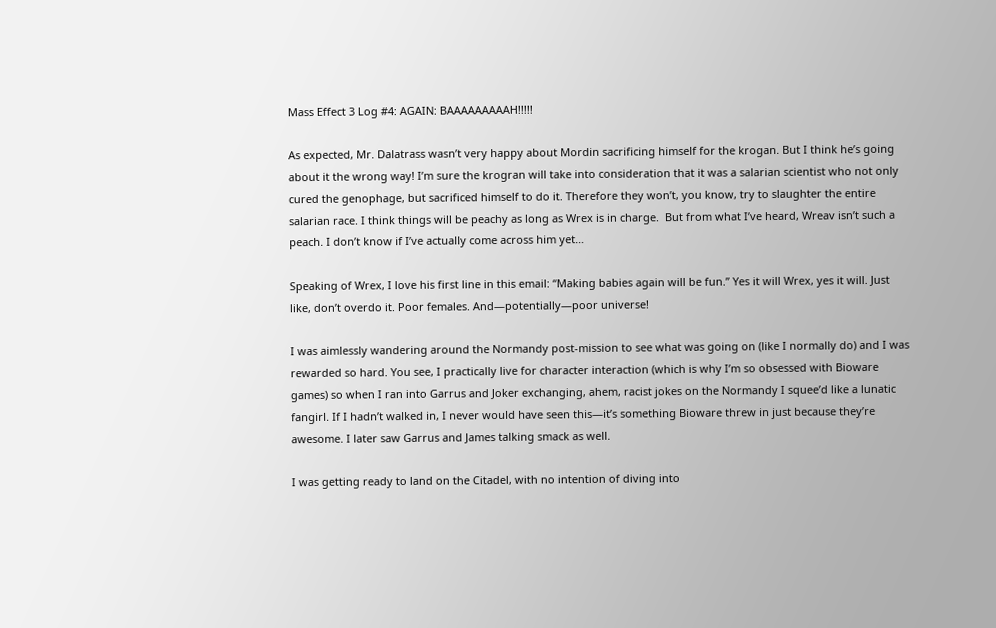Mass Effect 3 Log #4: AGAIN: BAAAAAAAAAH!!!!!

As expected, Mr. Dalatrass wasn’t very happy about Mordin sacrificing himself for the krogan. But I think he’s going about it the wrong way! I’m sure the krogran will take into consideration that it was a salarian scientist who not only cured the genophage, but sacrificed himself to do it. Therefore they won’t, you know, try to slaughter the entire salarian race. I think things will be peachy as long as Wrex is in charge.  But from what I’ve heard, Wreav isn’t such a peach. I don’t know if I’ve actually come across him yet…

Speaking of Wrex, I love his first line in this email: “Making babies again will be fun.” Yes it will Wrex, yes it will. Just like, don’t overdo it. Poor females. And—potentially—poor universe!

I was aimlessly wandering around the Normandy post-mission to see what was going on (like I normally do) and I was rewarded so hard. You see, I practically live for character interaction (which is why I’m so obsessed with Bioware games) so when I ran into Garrus and Joker exchanging, ahem, racist jokes on the Normandy I squee’d like a lunatic fangirl. If I hadn’t walked in, I never would have seen this—it’s something Bioware threw in just because they’re awesome. I later saw Garrus and James talking smack as well.

I was getting ready to land on the Citadel, with no intention of diving into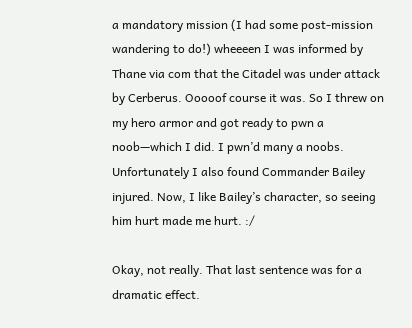a mandatory mission (I had some post-mission wandering to do!) wheeeen I was informed by Thane via com that the Citadel was under attack by Cerberus. Ooooof course it was. So I threw on my hero armor and got ready to pwn a noob—which I did. I pwn’d many a noobs. Unfortunately I also found Commander Bailey injured. Now, I like Bailey’s character, so seeing him hurt made me hurt. :/

Okay, not really. That last sentence was for a dramatic effect.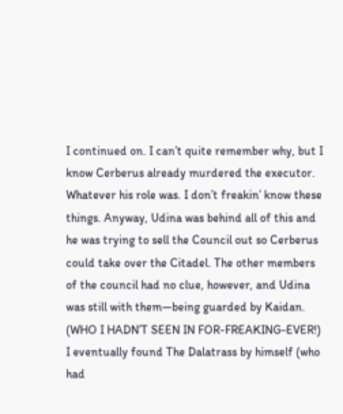I continued on. I can’t quite remember why, but I know Cerberus already murdered the executor. Whatever his role was. I don’t freakin’ know these things. Anyway, Udina was behind all of this and he was trying to sell the Council out so Cerberus could take over the Citadel. The other members of the council had no clue, however, and Udina was still with them—being guarded by Kaidan. (WHO I HADN’T SEEN IN FOR-FREAKING-EVER!) I eventually found The Dalatrass by himself (who had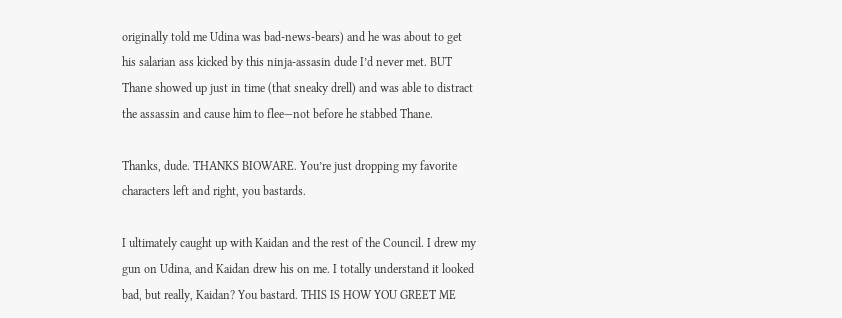originally told me Udina was bad-news-bears) and he was about to get his salarian ass kicked by this ninja-assasin dude I’d never met. BUT Thane showed up just in time (that sneaky drell) and was able to distract the assassin and cause him to flee—not before he stabbed Thane.

Thanks, dude. THANKS BIOWARE. You’re just dropping my favorite characters left and right, you bastards.

I ultimately caught up with Kaidan and the rest of the Council. I drew my gun on Udina, and Kaidan drew his on me. I totally understand it looked bad, but really, Kaidan? You bastard. THIS IS HOW YOU GREET ME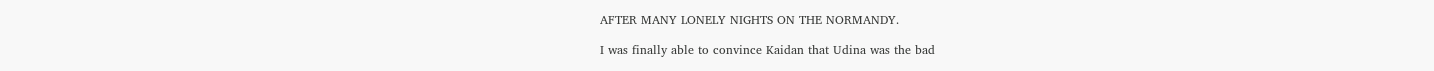AFTER MANY LONELY NIGHTS ON THE NORMANDY.

I was finally able to convince Kaidan that Udina was the bad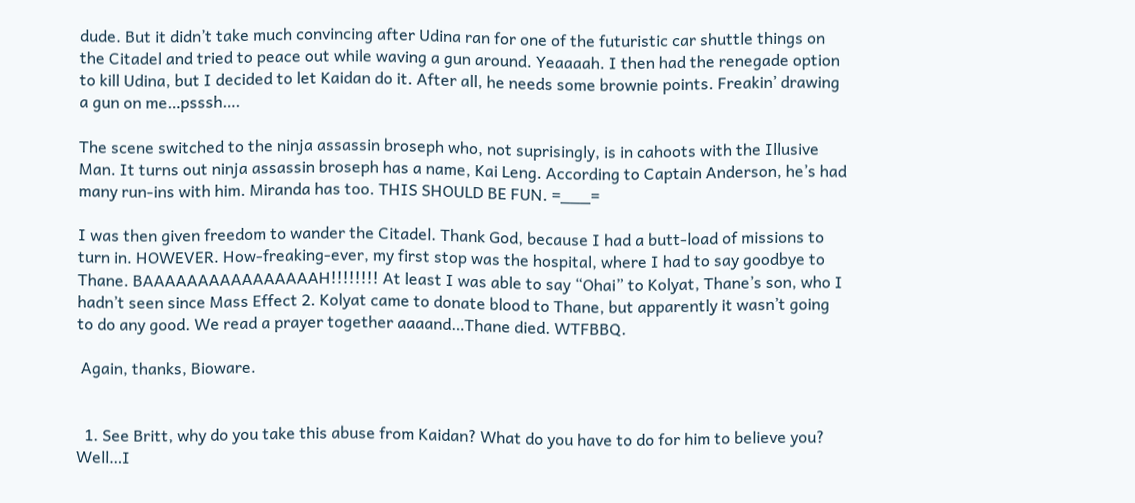dude. But it didn’t take much convincing after Udina ran for one of the futuristic car shuttle things on the Citadel and tried to peace out while waving a gun around. Yeaaaah. I then had the renegade option to kill Udina, but I decided to let Kaidan do it. After all, he needs some brownie points. Freakin’ drawing a gun on me…psssh….

The scene switched to the ninja assassin broseph who, not suprisingly, is in cahoots with the Illusive Man. It turns out ninja assassin broseph has a name, Kai Leng. According to Captain Anderson, he’s had many run-ins with him. Miranda has too. THIS SHOULD BE FUN. =___=

I was then given freedom to wander the Citadel. Thank God, because I had a butt-load of missions to turn in. HOWEVER. How-freaking-ever, my first stop was the hospital, where I had to say goodbye to Thane. BAAAAAAAAAAAAAAAAH!!!!!!!! At least I was able to say “Ohai” to Kolyat, Thane’s son, who I hadn’t seen since Mass Effect 2. Kolyat came to donate blood to Thane, but apparently it wasn’t going to do any good. We read a prayer together aaaand…Thane died. WTFBBQ.

 Again, thanks, Bioware.


  1. See Britt, why do you take this abuse from Kaidan? What do you have to do for him to believe you? Well…I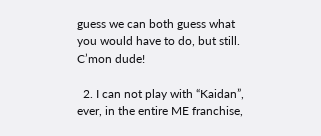guess we can both guess what you would have to do, but still. C’mon dude!

  2. I can not play with “Kaidan”, ever, in the entire ME franchise,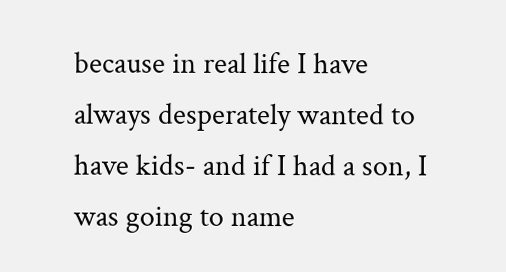because in real life I have always desperately wanted to have kids- and if I had a son, I was going to name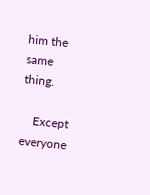him the same thing.

    Except everyone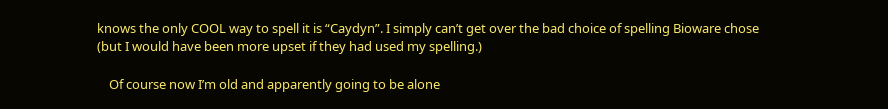knows the only COOL way to spell it is “Caydyn”. I simply can’t get over the bad choice of spelling Bioware chose (but I would have been more upset if they had used my spelling.)

    Of course now I’m old and apparently going to be alone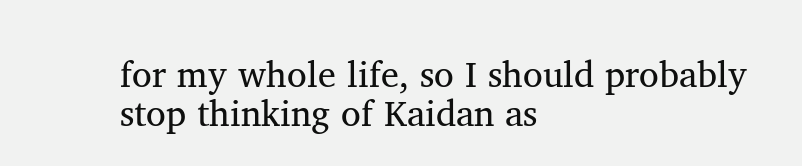for my whole life, so I should probably stop thinking of Kaidan as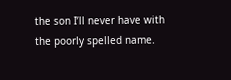the son I’ll never have with the poorly spelled name.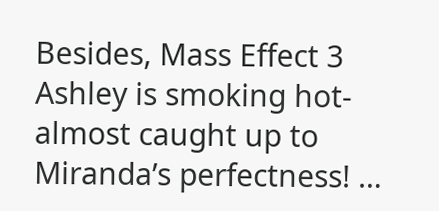Besides, Mass Effect 3 Ashley is smoking hot- almost caught up to Miranda’s perfectness! …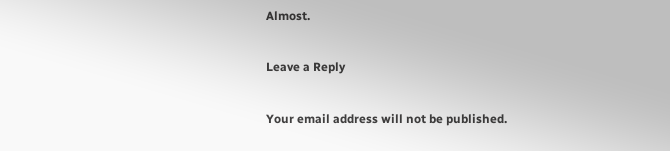Almost.

Leave a Reply

Your email address will not be published.